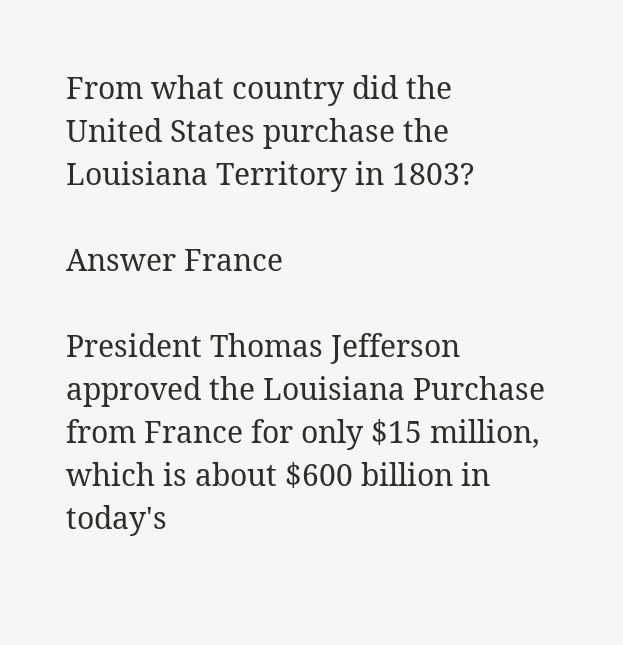From what country did the United States purchase the Louisiana Territory in 1803?

Answer France

President Thomas Jefferson approved the Louisiana Purchase from France for only $15 million, which is about $600 billion in today's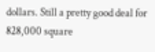dollars. Still a pretty good deal for 828,000 square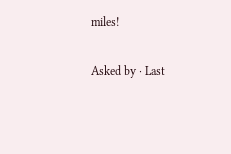miles!

Asked by · Last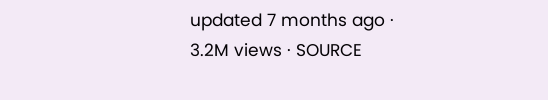updated 7 months ago · 3.2M views · SOURCE